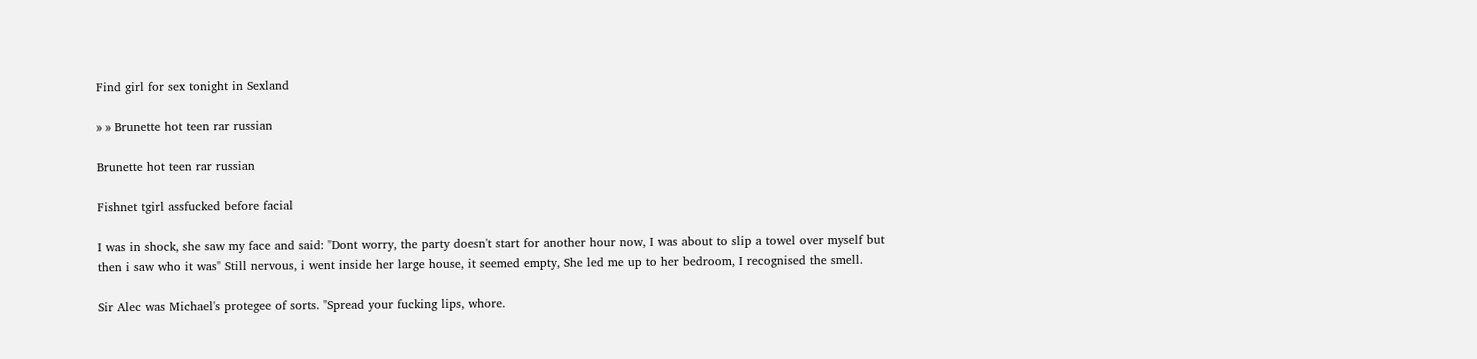Find girl for sex tonight in Sexland

» » Brunette hot teen rar russian

Brunette hot teen rar russian

Fishnet tgirl assfucked before facial

I was in shock, she saw my face and said: "Dont worry, the party doesn't start for another hour now, I was about to slip a towel over myself but then i saw who it was" Still nervous, i went inside her large house, it seemed empty, She led me up to her bedroom, I recognised the smell.

Sir Alec was Michael's protegee of sorts. "Spread your fucking lips, whore.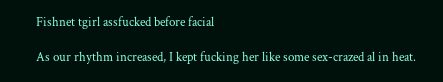Fishnet tgirl assfucked before facial

As our rhythm increased, I kept fucking her like some sex-crazed al in heat.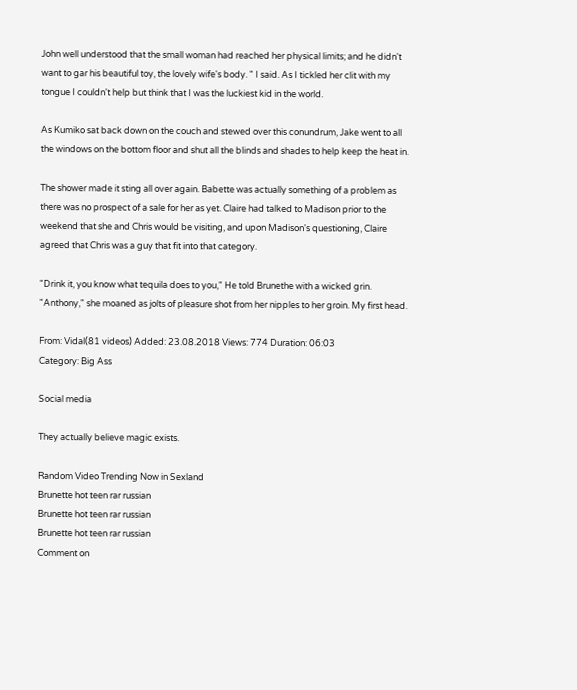John well understood that the small woman had reached her physical limits; and he didn't want to gar his beautiful toy, the lovely wife's body. " I said. As I tickled her clit with my tongue I couldn't help but think that I was the luckiest kid in the world.

As Kumiko sat back down on the couch and stewed over this conundrum, Jake went to all the windows on the bottom floor and shut all the blinds and shades to help keep the heat in.

The shower made it sting all over again. Babette was actually something of a problem as there was no prospect of a sale for her as yet. Claire had talked to Madison prior to the weekend that she and Chris would be visiting, and upon Madison's questioning, Claire agreed that Chris was a guy that fit into that category.

"Drink it, you know what tequila does to you," He told Brunethe with a wicked grin. "Anthony," she moaned as jolts of pleasure shot from her nipples to her groin. My first head.

From: Vidal(81 videos) Added: 23.08.2018 Views: 774 Duration: 06:03
Category: Big Ass

Social media

They actually believe magic exists.

Random Video Trending Now in Sexland
Brunette hot teen rar russian
Brunette hot teen rar russian
Brunette hot teen rar russian
Comment on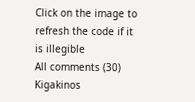Click on the image to refresh the code if it is illegible
All сomments (30)
Kigakinos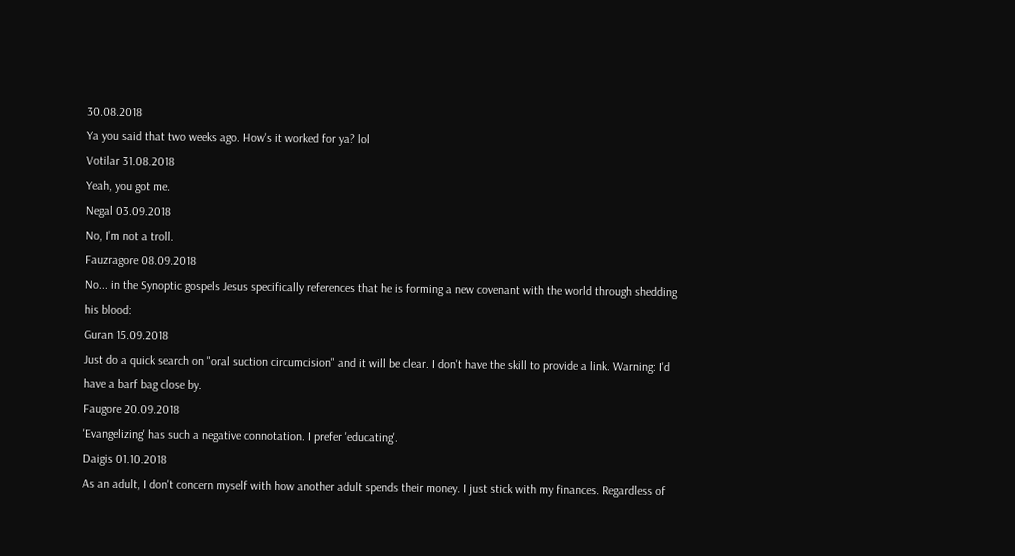30.08.2018
Ya you said that two weeks ago. How's it worked for ya? lol
Votilar 31.08.2018
Yeah, you got me.
Negal 03.09.2018
No, I'm not a troll.
Fauzragore 08.09.2018
No... in the Synoptic gospels Jesus specifically references that he is forming a new covenant with the world through shedding his blood:
Guran 15.09.2018
Just do a quick search on "oral suction circumcision" and it will be clear. I don't have the skill to provide a link. Warning: I'd have a barf bag close by.
Faugore 20.09.2018
'Evangelizing' has such a negative connotation. I prefer 'educating'.
Daigis 01.10.2018
As an adult, I don't concern myself with how another adult spends their money. I just stick with my finances. Regardless of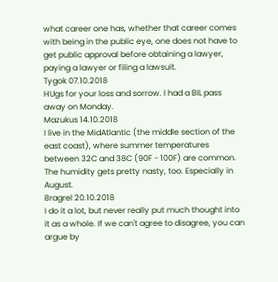what career one has, whether that career comes with being in the public eye, one does not have to get public approval before obtaining a lawyer, paying a lawyer or filing a lawsuit.
Tygok 07.10.2018
HUgs for your loss and sorrow. I had a BIL pass away on Monday.
Mazukus 14.10.2018
I live in the MidAtlantic (the middle section of the east coast), where summer temperatures between 32C and 38C (90F - 100F) are common. The humidity gets pretty nasty, too. Especially in August.
Bragrel 20.10.2018
I do it a lot, but never really put much thought into it as a whole. If we can't agree to disagree, you can argue by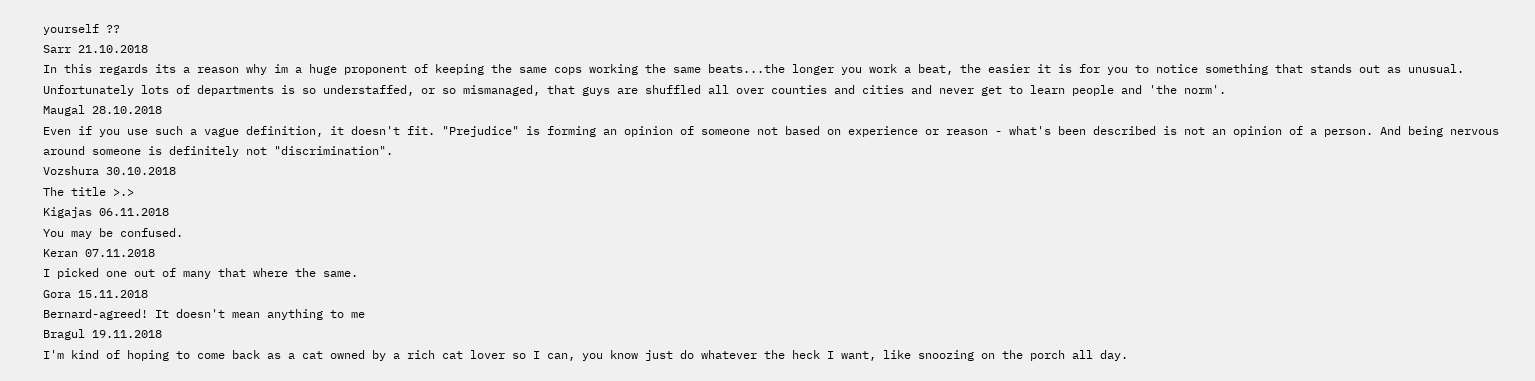yourself ??
Sarr 21.10.2018
In this regards its a reason why im a huge proponent of keeping the same cops working the same beats...the longer you work a beat, the easier it is for you to notice something that stands out as unusual. Unfortunately lots of departments is so understaffed, or so mismanaged, that guys are shuffled all over counties and cities and never get to learn people and 'the norm'.
Maugal 28.10.2018
Even if you use such a vague definition, it doesn't fit. "Prejudice" is forming an opinion of someone not based on experience or reason - what's been described is not an opinion of a person. And being nervous around someone is definitely not "discrimination".
Vozshura 30.10.2018
The title >.>
Kigajas 06.11.2018
You may be confused.
Keran 07.11.2018
I picked one out of many that where the same.
Gora 15.11.2018
Bernard-agreed! It doesn't mean anything to me
Bragul 19.11.2018
I'm kind of hoping to come back as a cat owned by a rich cat lover so I can, you know just do whatever the heck I want, like snoozing on the porch all day.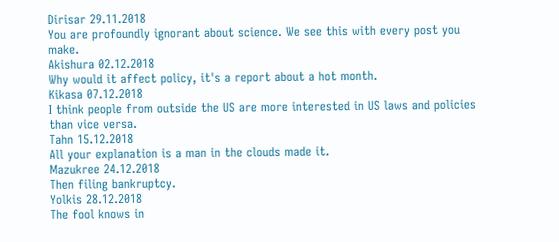Dirisar 29.11.2018
You are profoundly ignorant about science. We see this with every post you make.
Akishura 02.12.2018
Why would it affect policy, it's a report about a hot month.
Kikasa 07.12.2018
I think people from outside the US are more interested in US laws and policies than vice versa.
Tahn 15.12.2018
All your explanation is a man in the clouds made it.
Mazukree 24.12.2018
Then filing bankruptcy.
Yolkis 28.12.2018
The fool knows in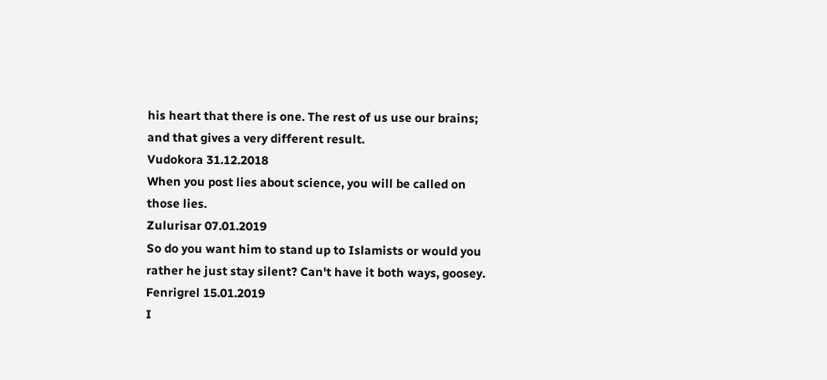his heart that there is one. The rest of us use our brains; and that gives a very different result.
Vudokora 31.12.2018
When you post lies about science, you will be called on those lies.
Zulurisar 07.01.2019
So do you want him to stand up to Islamists or would you rather he just stay silent? Can't have it both ways, goosey.
Fenrigrel 15.01.2019
I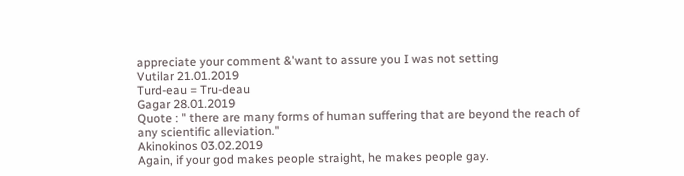appreciate your comment &'want to assure you I was not setting
Vutilar 21.01.2019
Turd-eau = Tru-deau
Gagar 28.01.2019
Quote : " there are many forms of human suffering that are beyond the reach of any scientific alleviation."
Akinokinos 03.02.2019
Again, if your god makes people straight, he makes people gay.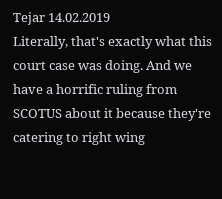Tejar 14.02.2019
Literally, that's exactly what this court case was doing. And we have a horrific ruling from SCOTUS about it because they're catering to right wing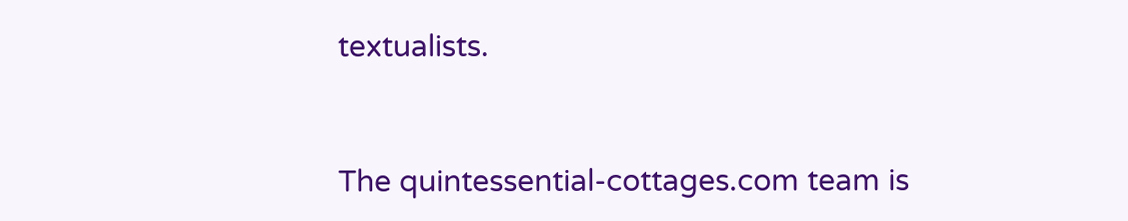textualists.


The quintessential-cottages.com team is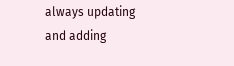always updating and adding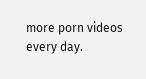more porn videos every day.